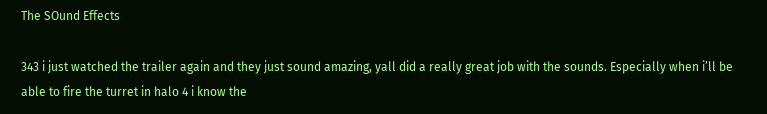The SOund Effects

343 i just watched the trailer again and they just sound amazing, yall did a really great job with the sounds. Especially when i’ll be able to fire the turret in halo 4 i know the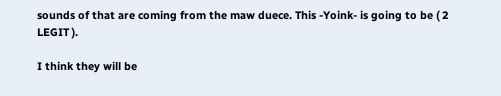sounds of that are coming from the maw duece. This -Yoink- is going to be ( 2 LEGIT ).

I think they will be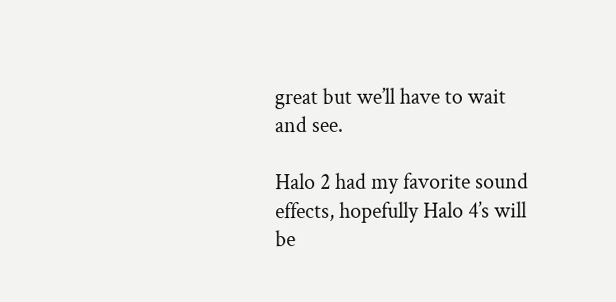great but we’ll have to wait and see.

Halo 2 had my favorite sound effects, hopefully Halo 4’s will be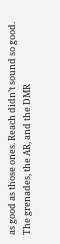as good as those ones. Reach didn’t sound so good. The grenades, the AR, and the DMR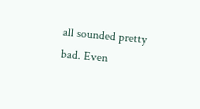all sounded pretty bad. Even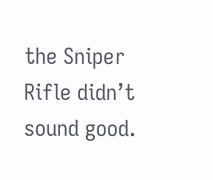the Sniper Rifle didn’t sound good.